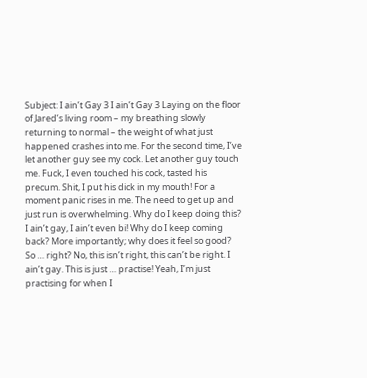Subject: I ain’t Gay 3 I ain’t Gay 3 Laying on the floor of Jared’s living room – my breathing slowly returning to normal – the weight of what just happened crashes into me. For the second time, I’ve let another guy see my cock. Let another guy touch me. Fuck, I even touched his cock, tasted his precum. Shit, I put his dick in my mouth! For a moment panic rises in me. The need to get up and just run is overwhelming. Why do I keep doing this? I ain’t gay, I ain’t even bi! Why do I keep coming back? More importantly; why does it feel so good? So … right? No, this isn’t right, this can’t be right. I ain’t gay. This is just … practise! Yeah, I’m just practising for when I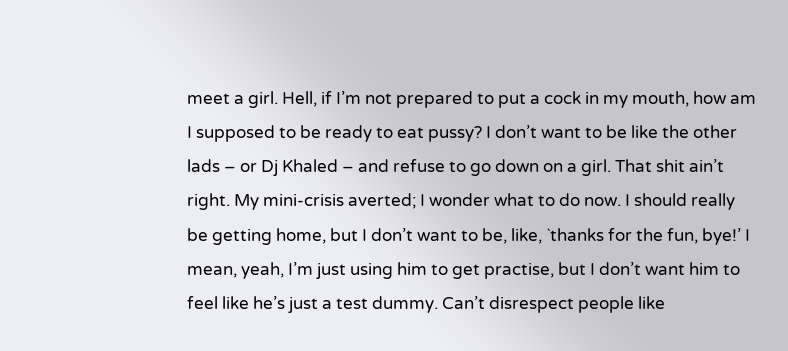meet a girl. Hell, if I’m not prepared to put a cock in my mouth, how am I supposed to be ready to eat pussy? I don’t want to be like the other lads – or Dj Khaled – and refuse to go down on a girl. That shit ain’t right. My mini-crisis averted; I wonder what to do now. I should really be getting home, but I don’t want to be, like, `thanks for the fun, bye!’ I mean, yeah, I’m just using him to get practise, but I don’t want him to feel like he’s just a test dummy. Can’t disrespect people like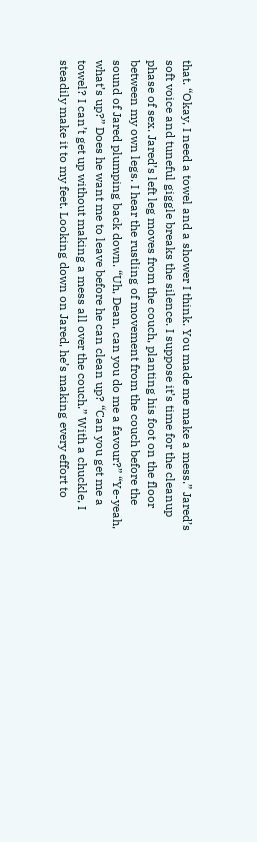that. “Okay, I need a towel and a shower I think. You made me make a mess.” Jared’s soft voice and tuneful giggle breaks the silence. I suppose it’s time for the cleanup phase of sex. Jared’s left leg moves from the couch, planting his foot on the floor between my own legs. I hear the rustling of movement from the couch before the sound of Jared plumping back down. “Uh, Dean, can you do me a favour?” “Ye-yeah, what’s up?” Does he want me to leave before he can clean up? “Can you get me a towel? I can’t get up without making a mess all over the couch.” With a chuckle, I steadily make it to my feet. Looking down on Jared, he’s making every effort to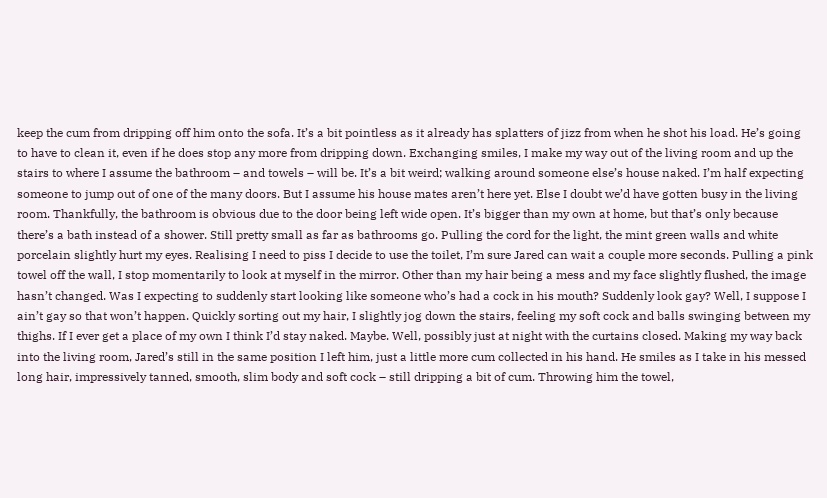keep the cum from dripping off him onto the sofa. It’s a bit pointless as it already has splatters of jizz from when he shot his load. He’s going to have to clean it, even if he does stop any more from dripping down. Exchanging smiles, I make my way out of the living room and up the stairs to where I assume the bathroom – and towels – will be. It’s a bit weird; walking around someone else’s house naked. I’m half expecting someone to jump out of one of the many doors. But I assume his house mates aren’t here yet. Else I doubt we’d have gotten busy in the living room. Thankfully, the bathroom is obvious due to the door being left wide open. It’s bigger than my own at home, but that’s only because there’s a bath instead of a shower. Still pretty small as far as bathrooms go. Pulling the cord for the light, the mint green walls and white porcelain slightly hurt my eyes. Realising I need to piss I decide to use the toilet, I’m sure Jared can wait a couple more seconds. Pulling a pink towel off the wall, I stop momentarily to look at myself in the mirror. Other than my hair being a mess and my face slightly flushed, the image hasn’t changed. Was I expecting to suddenly start looking like someone who’s had a cock in his mouth? Suddenly look gay? Well, I suppose I ain’t gay so that won’t happen. Quickly sorting out my hair, I slightly jog down the stairs, feeling my soft cock and balls swinging between my thighs. If I ever get a place of my own I think I’d stay naked. Maybe. Well, possibly just at night with the curtains closed. Making my way back into the living room, Jared’s still in the same position I left him, just a little more cum collected in his hand. He smiles as I take in his messed long hair, impressively tanned, smooth, slim body and soft cock – still dripping a bit of cum. Throwing him the towel,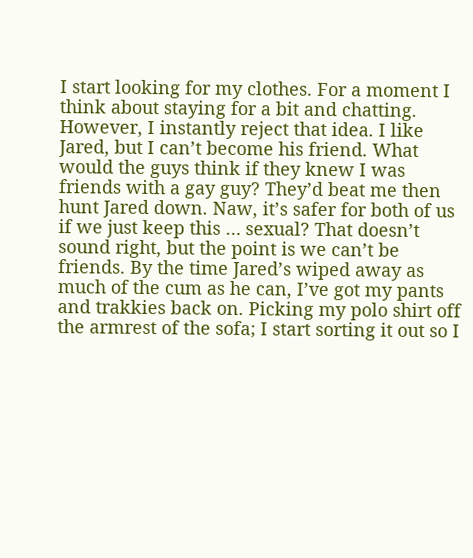I start looking for my clothes. For a moment I think about staying for a bit and chatting. However, I instantly reject that idea. I like Jared, but I can’t become his friend. What would the guys think if they knew I was friends with a gay guy? They’d beat me then hunt Jared down. Naw, it’s safer for both of us if we just keep this … sexual? That doesn’t sound right, but the point is we can’t be friends. By the time Jared’s wiped away as much of the cum as he can, I’ve got my pants and trakkies back on. Picking my polo shirt off the armrest of the sofa; I start sorting it out so I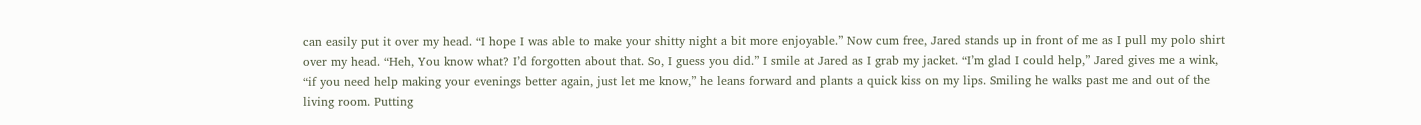can easily put it over my head. “I hope I was able to make your shitty night a bit more enjoyable.” Now cum free, Jared stands up in front of me as I pull my polo shirt over my head. “Heh, You know what? I’d forgotten about that. So, I guess you did.” I smile at Jared as I grab my jacket. “I’m glad I could help,” Jared gives me a wink, “if you need help making your evenings better again, just let me know,” he leans forward and plants a quick kiss on my lips. Smiling he walks past me and out of the living room. Putting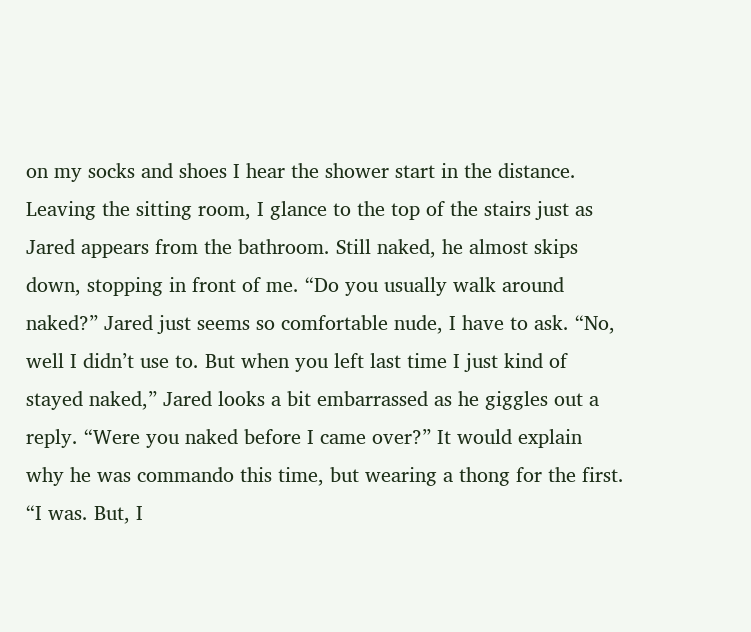on my socks and shoes I hear the shower start in the distance. Leaving the sitting room, I glance to the top of the stairs just as Jared appears from the bathroom. Still naked, he almost skips down, stopping in front of me. “Do you usually walk around naked?” Jared just seems so comfortable nude, I have to ask. “No, well I didn’t use to. But when you left last time I just kind of stayed naked,” Jared looks a bit embarrassed as he giggles out a reply. “Were you naked before I came over?” It would explain why he was commando this time, but wearing a thong for the first. “I was. But, I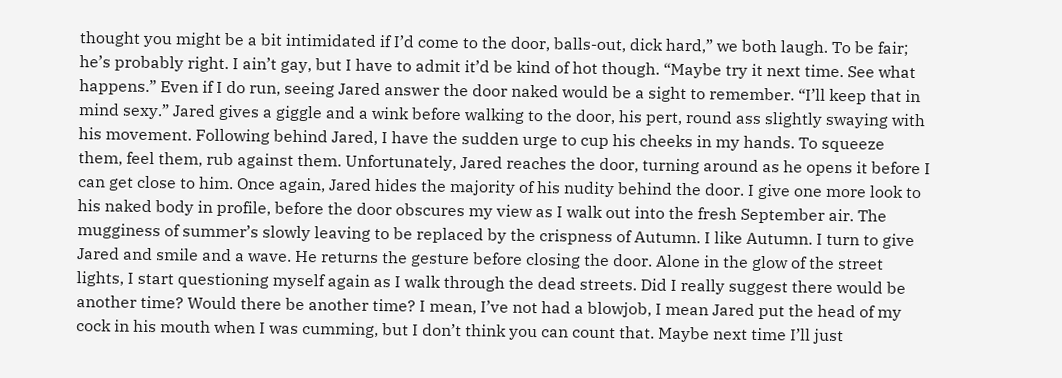thought you might be a bit intimidated if I’d come to the door, balls-out, dick hard,” we both laugh. To be fair; he’s probably right. I ain’t gay, but I have to admit it’d be kind of hot though. “Maybe try it next time. See what happens.” Even if I do run, seeing Jared answer the door naked would be a sight to remember. “I’ll keep that in mind sexy.” Jared gives a giggle and a wink before walking to the door, his pert, round ass slightly swaying with his movement. Following behind Jared, I have the sudden urge to cup his cheeks in my hands. To squeeze them, feel them, rub against them. Unfortunately, Jared reaches the door, turning around as he opens it before I can get close to him. Once again, Jared hides the majority of his nudity behind the door. I give one more look to his naked body in profile, before the door obscures my view as I walk out into the fresh September air. The mugginess of summer’s slowly leaving to be replaced by the crispness of Autumn. I like Autumn. I turn to give Jared and smile and a wave. He returns the gesture before closing the door. Alone in the glow of the street lights, I start questioning myself again as I walk through the dead streets. Did I really suggest there would be another time? Would there be another time? I mean, I’ve not had a blowjob, I mean Jared put the head of my cock in his mouth when I was cumming, but I don’t think you can count that. Maybe next time I’ll just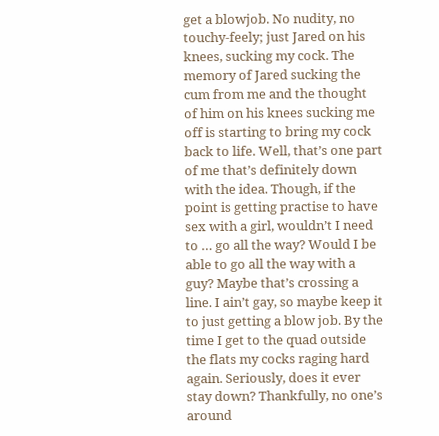get a blowjob. No nudity, no touchy-feely; just Jared on his knees, sucking my cock. The memory of Jared sucking the cum from me and the thought of him on his knees sucking me off is starting to bring my cock back to life. Well, that’s one part of me that’s definitely down with the idea. Though, if the point is getting practise to have sex with a girl, wouldn’t I need to … go all the way? Would I be able to go all the way with a guy? Maybe that’s crossing a line. I ain’t gay, so maybe keep it to just getting a blow job. By the time I get to the quad outside the flats my cocks raging hard again. Seriously, does it ever stay down? Thankfully, no one’s around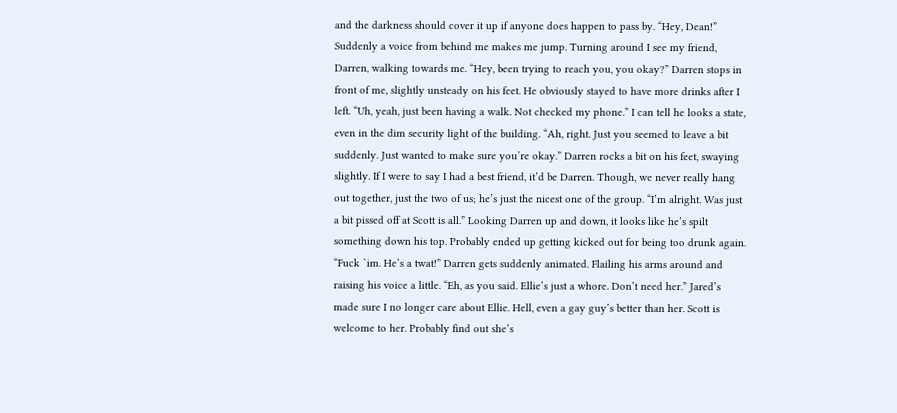and the darkness should cover it up if anyone does happen to pass by. “Hey, Dean!” Suddenly a voice from behind me makes me jump. Turning around I see my friend, Darren, walking towards me. “Hey, been trying to reach you, you okay?” Darren stops in front of me, slightly unsteady on his feet. He obviously stayed to have more drinks after I left. “Uh, yeah, just been having a walk. Not checked my phone.” I can tell he looks a state, even in the dim security light of the building. “Ah, right. Just you seemed to leave a bit suddenly. Just wanted to make sure you’re okay.” Darren rocks a bit on his feet, swaying slightly. If I were to say I had a best friend, it’d be Darren. Though, we never really hang out together, just the two of us; he’s just the nicest one of the group. “I’m alright. Was just a bit pissed off at Scott is all.” Looking Darren up and down, it looks like he’s spilt something down his top. Probably ended up getting kicked out for being too drunk again. “Fuck `im. He’s a twat!” Darren gets suddenly animated. Flailing his arms around and raising his voice a little. “Eh, as you said. Ellie’s just a whore. Don’t need her.” Jared’s made sure I no longer care about Ellie. Hell, even a gay guy’s better than her. Scott is welcome to her. Probably find out she’s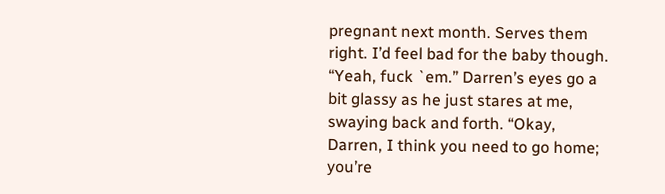pregnant next month. Serves them right. I’d feel bad for the baby though. “Yeah, fuck `em.” Darren’s eyes go a bit glassy as he just stares at me, swaying back and forth. “Okay, Darren, I think you need to go home; you’re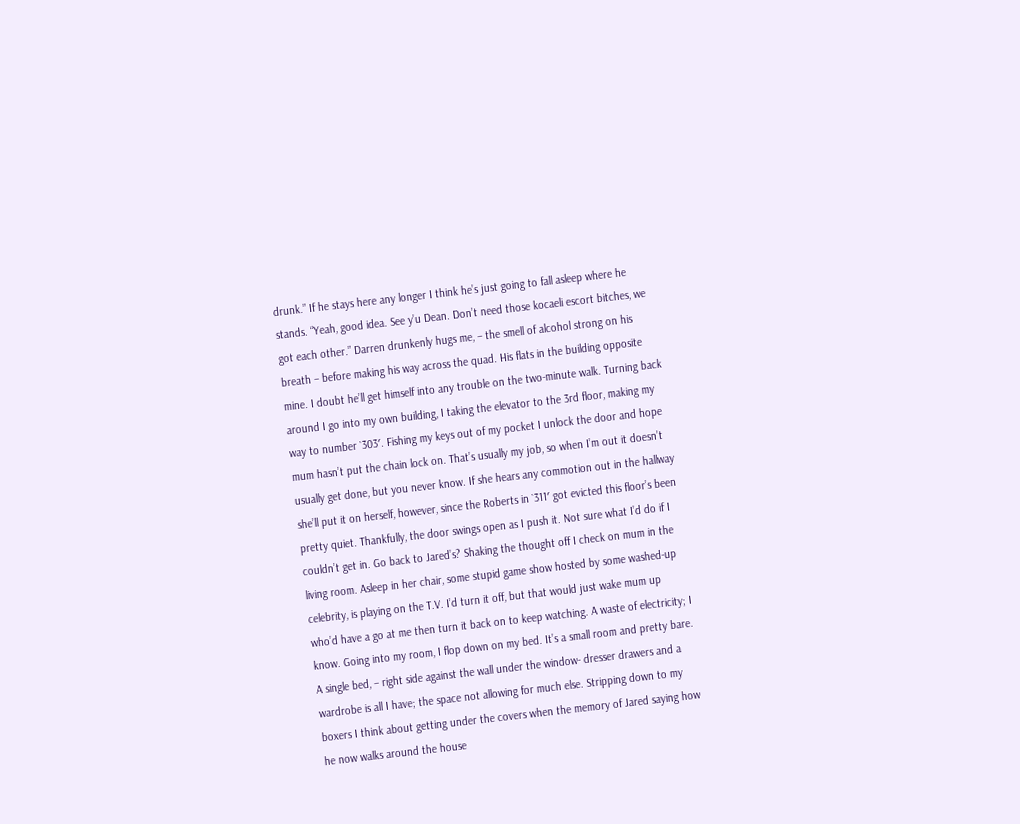drunk.” If he stays here any longer I think he’s just going to fall asleep where he stands. “Yeah, good idea. See y’u Dean. Don’t need those kocaeli escort bitches, we got each other.” Darren drunkenly hugs me, – the smell of alcohol strong on his breath – before making his way across the quad. His flats in the building opposite mine. I doubt he’ll get himself into any trouble on the two-minute walk. Turning back around I go into my own building, I taking the elevator to the 3rd floor, making my way to number `303′. Fishing my keys out of my pocket I unlock the door and hope mum hasn’t put the chain lock on. That’s usually my job, so when I’m out it doesn’t usually get done, but you never know. If she hears any commotion out in the hallway she’ll put it on herself, however, since the Roberts in `311′ got evicted this floor’s been pretty quiet. Thankfully, the door swings open as I push it. Not sure what I’d do if I couldn’t get in. Go back to Jared’s? Shaking the thought off I check on mum in the living room. Asleep in her chair, some stupid game show hosted by some washed-up celebrity, is playing on the T.V. I’d turn it off, but that would just wake mum up who’d have a go at me then turn it back on to keep watching. A waste of electricity; I know. Going into my room, I flop down on my bed. It’s a small room and pretty bare. A single bed, – right side against the wall under the window- dresser drawers and a wardrobe is all I have; the space not allowing for much else. Stripping down to my boxers I think about getting under the covers when the memory of Jared saying how he now walks around the house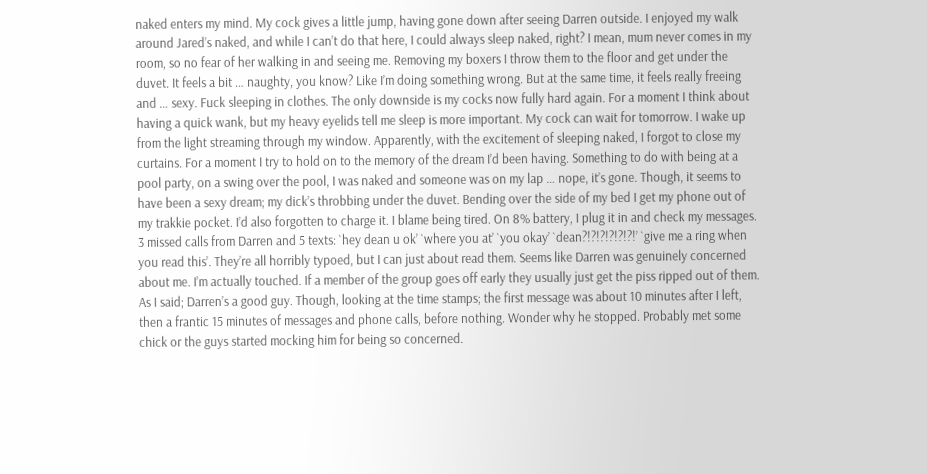naked enters my mind. My cock gives a little jump, having gone down after seeing Darren outside. I enjoyed my walk around Jared’s naked, and while I can’t do that here, I could always sleep naked, right? I mean, mum never comes in my room, so no fear of her walking in and seeing me. Removing my boxers I throw them to the floor and get under the duvet. It feels a bit … naughty, you know? Like I’m doing something wrong. But at the same time, it feels really freeing and … sexy. Fuck sleeping in clothes. The only downside is my cocks now fully hard again. For a moment I think about having a quick wank, but my heavy eyelids tell me sleep is more important. My cock can wait for tomorrow. I wake up from the light streaming through my window. Apparently, with the excitement of sleeping naked, I forgot to close my curtains. For a moment I try to hold on to the memory of the dream I’d been having. Something to do with being at a pool party, on a swing over the pool, I was naked and someone was on my lap … nope, it’s gone. Though, it seems to have been a sexy dream; my dick’s throbbing under the duvet. Bending over the side of my bed I get my phone out of my trakkie pocket. I’d also forgotten to charge it. I blame being tired. On 8% battery, I plug it in and check my messages. 3 missed calls from Darren and 5 texts: `hey dean u ok’ `where you at’ `you okay’ `dean?!?!?!?!?!?!’ `give me a ring when you read this’. They’re all horribly typoed, but I can just about read them. Seems like Darren was genuinely concerned about me. I’m actually touched. If a member of the group goes off early they usually just get the piss ripped out of them. As I said; Darren’s a good guy. Though, looking at the time stamps; the first message was about 10 minutes after I left, then a frantic 15 minutes of messages and phone calls, before nothing. Wonder why he stopped. Probably met some chick or the guys started mocking him for being so concerned.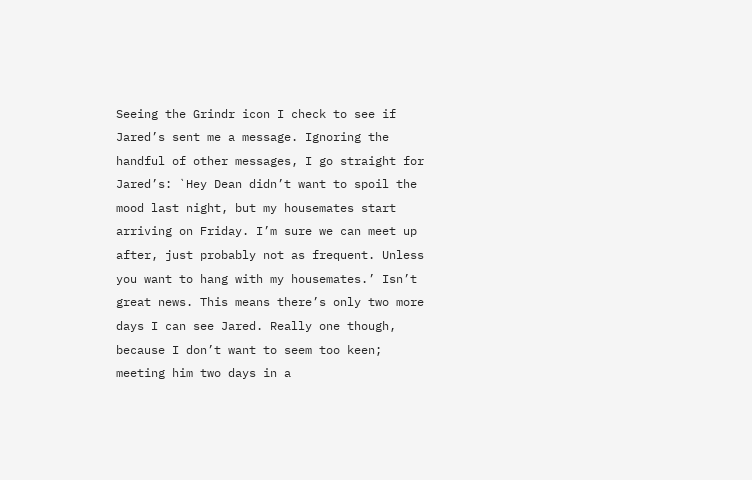Seeing the Grindr icon I check to see if Jared’s sent me a message. Ignoring the handful of other messages, I go straight for Jared’s: `Hey Dean didn’t want to spoil the mood last night, but my housemates start arriving on Friday. I’m sure we can meet up after, just probably not as frequent. Unless you want to hang with my housemates.’ Isn’t great news. This means there’s only two more days I can see Jared. Really one though, because I don’t want to seem too keen; meeting him two days in a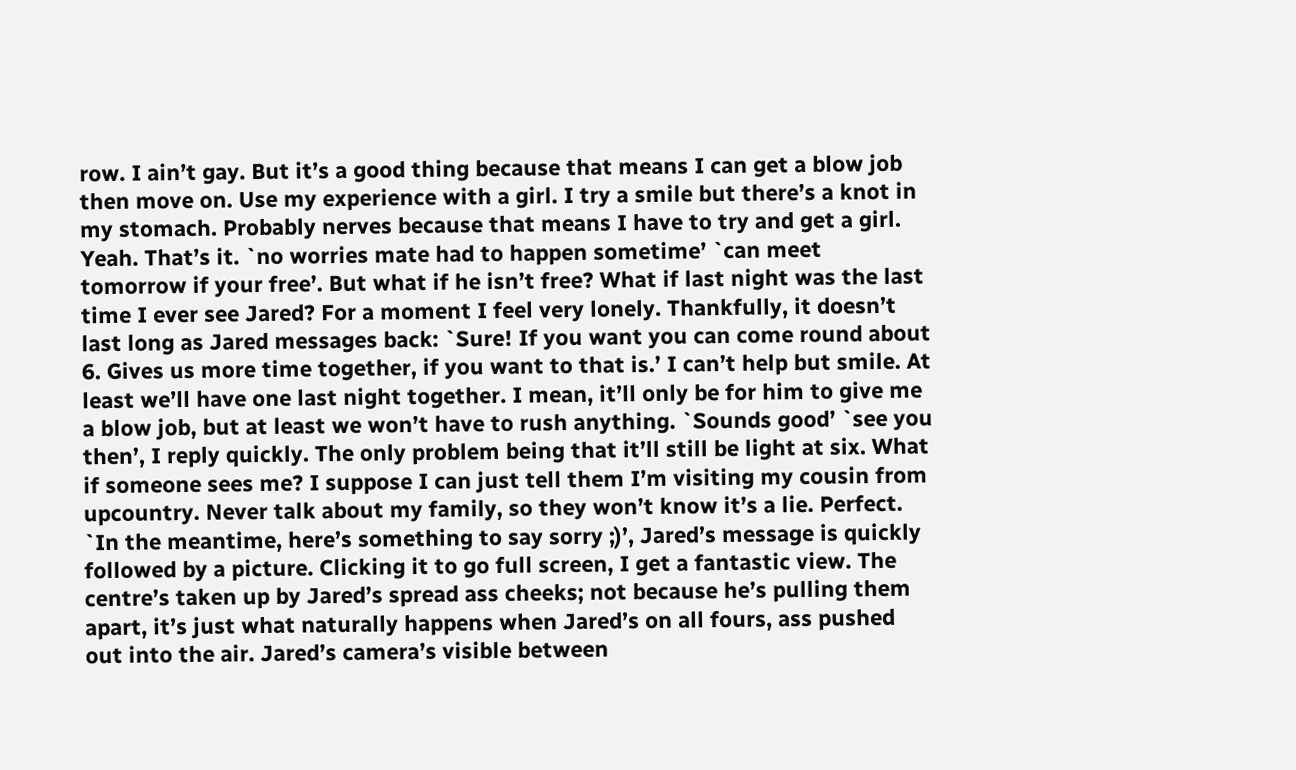row. I ain’t gay. But it’s a good thing because that means I can get a blow job then move on. Use my experience with a girl. I try a smile but there’s a knot in my stomach. Probably nerves because that means I have to try and get a girl. Yeah. That’s it. `no worries mate had to happen sometime’ `can meet tomorrow if your free’. But what if he isn’t free? What if last night was the last time I ever see Jared? For a moment I feel very lonely. Thankfully, it doesn’t last long as Jared messages back: `Sure! If you want you can come round about 6. Gives us more time together, if you want to that is.’ I can’t help but smile. At least we’ll have one last night together. I mean, it’ll only be for him to give me a blow job, but at least we won’t have to rush anything. `Sounds good’ `see you then’, I reply quickly. The only problem being that it’ll still be light at six. What if someone sees me? I suppose I can just tell them I’m visiting my cousin from upcountry. Never talk about my family, so they won’t know it’s a lie. Perfect. `In the meantime, here’s something to say sorry ;)’, Jared’s message is quickly followed by a picture. Clicking it to go full screen, I get a fantastic view. The centre’s taken up by Jared’s spread ass cheeks; not because he’s pulling them apart, it’s just what naturally happens when Jared’s on all fours, ass pushed out into the air. Jared’s camera’s visible between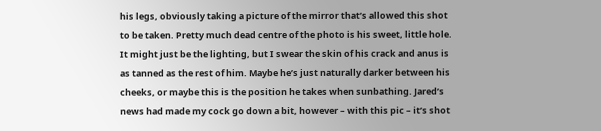his legs, obviously taking a picture of the mirror that’s allowed this shot to be taken. Pretty much dead centre of the photo is his sweet, little hole. It might just be the lighting, but I swear the skin of his crack and anus is as tanned as the rest of him. Maybe he’s just naturally darker between his cheeks, or maybe this is the position he takes when sunbathing. Jared’s news had made my cock go down a bit, however – with this pic – it’s shot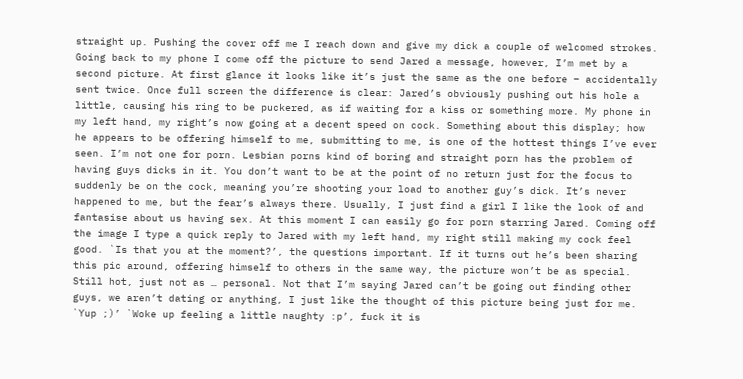straight up. Pushing the cover off me I reach down and give my dick a couple of welcomed strokes. Going back to my phone I come off the picture to send Jared a message, however, I’m met by a second picture. At first glance it looks like it’s just the same as the one before – accidentally sent twice. Once full screen the difference is clear: Jared’s obviously pushing out his hole a little, causing his ring to be puckered, as if waiting for a kiss or something more. My phone in my left hand, my right’s now going at a decent speed on cock. Something about this display; how he appears to be offering himself to me, submitting to me, is one of the hottest things I’ve ever seen. I’m not one for porn. Lesbian porns kind of boring and straight porn has the problem of having guys dicks in it. You don’t want to be at the point of no return just for the focus to suddenly be on the cock, meaning you’re shooting your load to another guy’s dick. It’s never happened to me, but the fear’s always there. Usually, I just find a girl I like the look of and fantasise about us having sex. At this moment I can easily go for porn starring Jared. Coming off the image I type a quick reply to Jared with my left hand, my right still making my cock feel good. `Is that you at the moment?’, the questions important. If it turns out he’s been sharing this pic around, offering himself to others in the same way, the picture won’t be as special. Still hot, just not as … personal. Not that I’m saying Jared can’t be going out finding other guys, we aren’t dating or anything, I just like the thought of this picture being just for me. `Yup ;)’ `Woke up feeling a little naughty :p’, fuck it is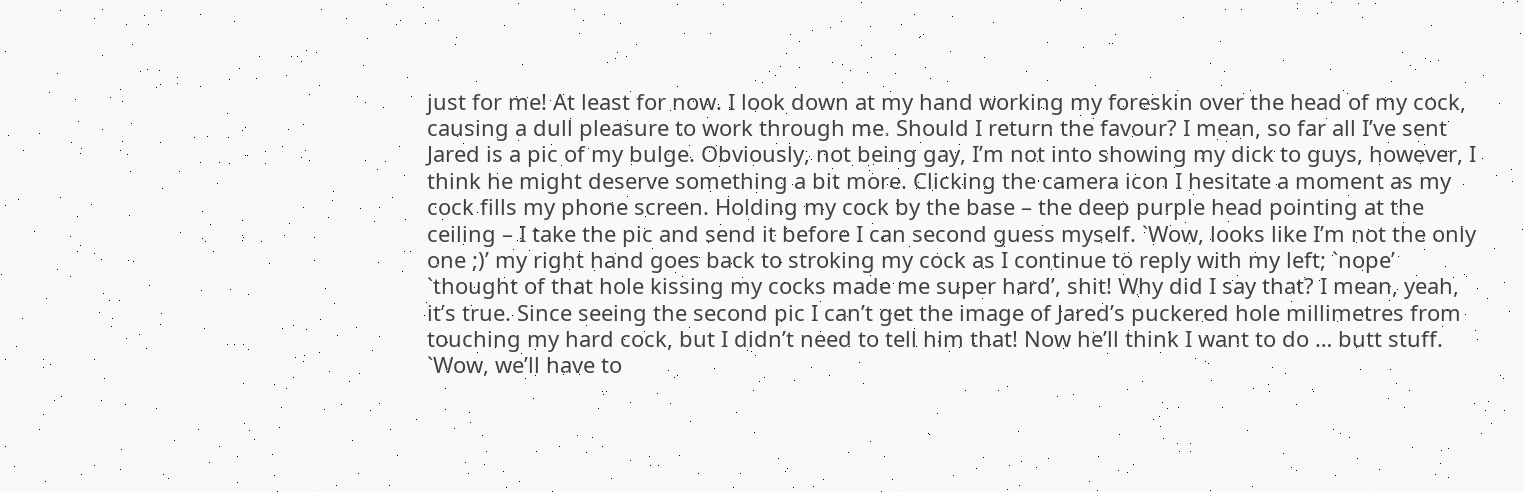just for me! At least for now. I look down at my hand working my foreskin over the head of my cock, causing a dull pleasure to work through me. Should I return the favour? I mean, so far all I’ve sent Jared is a pic of my bulge. Obviously, not being gay, I’m not into showing my dick to guys, however, I think he might deserve something a bit more. Clicking the camera icon I hesitate a moment as my cock fills my phone screen. Holding my cock by the base – the deep purple head pointing at the ceiling – I take the pic and send it before I can second guess myself. `Wow, looks like I’m not the only one ;)’ my right hand goes back to stroking my cock as I continue to reply with my left; `nope’ `thought of that hole kissing my cocks made me super hard’, shit! Why did I say that? I mean, yeah, it’s true. Since seeing the second pic I can’t get the image of Jared’s puckered hole millimetres from touching my hard cock, but I didn’t need to tell him that! Now he’ll think I want to do … butt stuff. `Wow, we’ll have to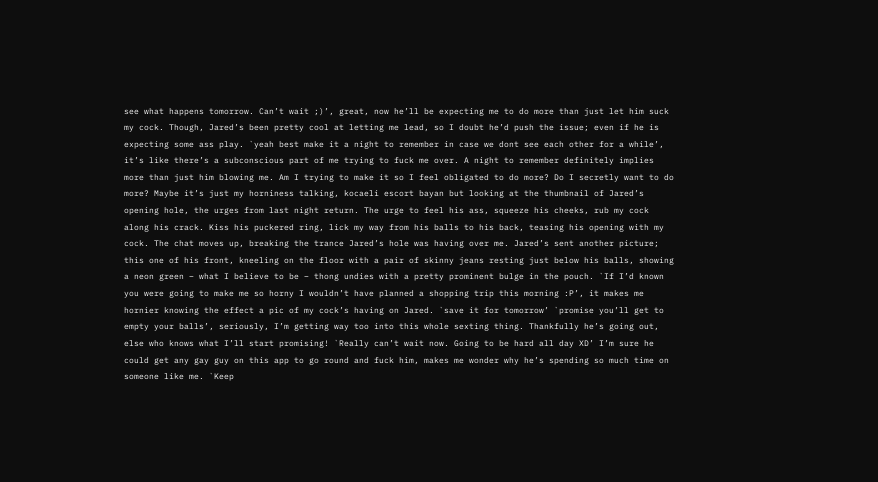see what happens tomorrow. Can’t wait ;)’, great, now he’ll be expecting me to do more than just let him suck my cock. Though, Jared’s been pretty cool at letting me lead, so I doubt he’d push the issue; even if he is expecting some ass play. `yeah best make it a night to remember in case we dont see each other for a while’, it’s like there’s a subconscious part of me trying to fuck me over. A night to remember definitely implies more than just him blowing me. Am I trying to make it so I feel obligated to do more? Do I secretly want to do more? Maybe it’s just my horniness talking, kocaeli escort bayan but looking at the thumbnail of Jared’s opening hole, the urges from last night return. The urge to feel his ass, squeeze his cheeks, rub my cock along his crack. Kiss his puckered ring, lick my way from his balls to his back, teasing his opening with my cock. The chat moves up, breaking the trance Jared’s hole was having over me. Jared’s sent another picture; this one of his front, kneeling on the floor with a pair of skinny jeans resting just below his balls, showing a neon green – what I believe to be – thong undies with a pretty prominent bulge in the pouch. `If I’d known you were going to make me so horny I wouldn’t have planned a shopping trip this morning :P’, it makes me hornier knowing the effect a pic of my cock’s having on Jared. `save it for tomorrow’ `promise you’ll get to empty your balls’, seriously, I’m getting way too into this whole sexting thing. Thankfully he’s going out, else who knows what I’ll start promising! `Really can’t wait now. Going to be hard all day XD’ I’m sure he could get any gay guy on this app to go round and fuck him, makes me wonder why he’s spending so much time on someone like me. `Keep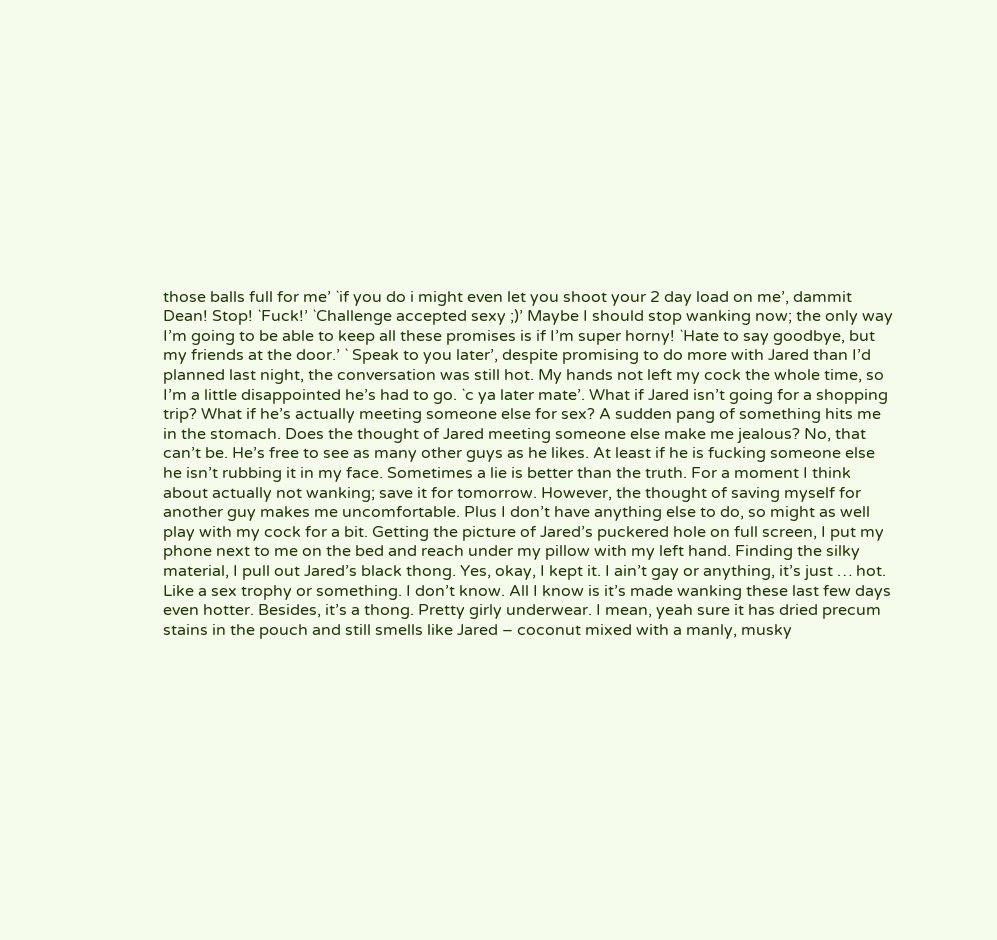those balls full for me’ `if you do i might even let you shoot your 2 day load on me’, dammit Dean! Stop! `Fuck!’ `Challenge accepted sexy ;)’ Maybe I should stop wanking now; the only way I’m going to be able to keep all these promises is if I’m super horny! `Hate to say goodbye, but my friends at the door.’ ` Speak to you later’, despite promising to do more with Jared than I’d planned last night, the conversation was still hot. My hands not left my cock the whole time, so I’m a little disappointed he’s had to go. `c ya later mate’. What if Jared isn’t going for a shopping trip? What if he’s actually meeting someone else for sex? A sudden pang of something hits me in the stomach. Does the thought of Jared meeting someone else make me jealous? No, that can’t be. He’s free to see as many other guys as he likes. At least if he is fucking someone else he isn’t rubbing it in my face. Sometimes a lie is better than the truth. For a moment I think about actually not wanking; save it for tomorrow. However, the thought of saving myself for another guy makes me uncomfortable. Plus I don’t have anything else to do, so might as well play with my cock for a bit. Getting the picture of Jared’s puckered hole on full screen, I put my phone next to me on the bed and reach under my pillow with my left hand. Finding the silky material, I pull out Jared’s black thong. Yes, okay, I kept it. I ain’t gay or anything, it’s just … hot. Like a sex trophy or something. I don’t know. All I know is it’s made wanking these last few days even hotter. Besides, it’s a thong. Pretty girly underwear. I mean, yeah sure it has dried precum stains in the pouch and still smells like Jared – coconut mixed with a manly, musky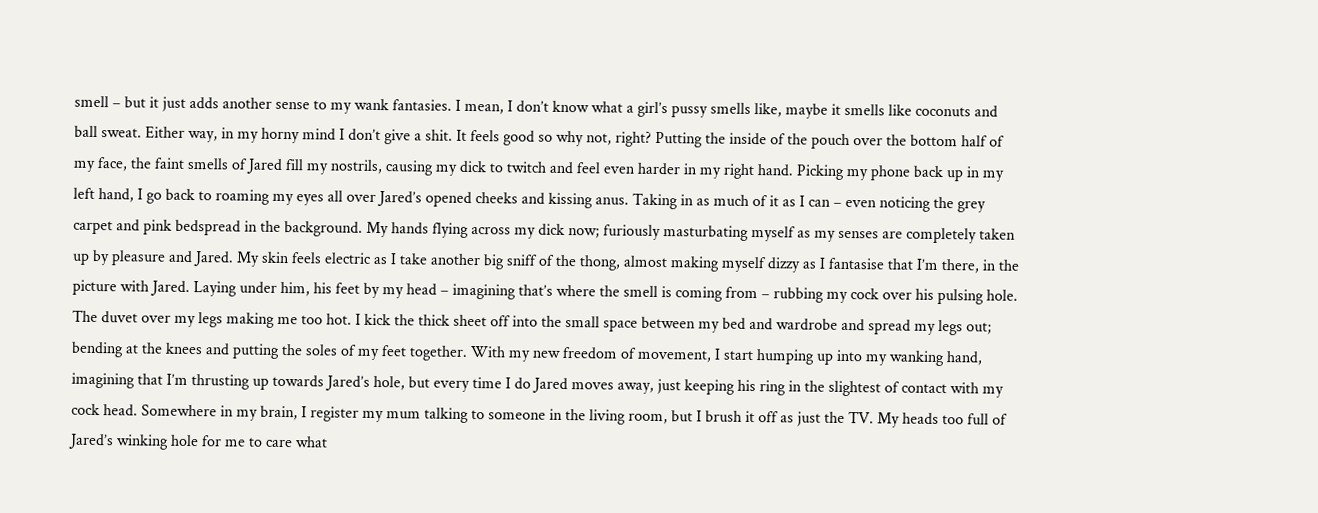smell – but it just adds another sense to my wank fantasies. I mean, I don’t know what a girl’s pussy smells like, maybe it smells like coconuts and ball sweat. Either way, in my horny mind I don’t give a shit. It feels good so why not, right? Putting the inside of the pouch over the bottom half of my face, the faint smells of Jared fill my nostrils, causing my dick to twitch and feel even harder in my right hand. Picking my phone back up in my left hand, I go back to roaming my eyes all over Jared’s opened cheeks and kissing anus. Taking in as much of it as I can – even noticing the grey carpet and pink bedspread in the background. My hands flying across my dick now; furiously masturbating myself as my senses are completely taken up by pleasure and Jared. My skin feels electric as I take another big sniff of the thong, almost making myself dizzy as I fantasise that I’m there, in the picture with Jared. Laying under him, his feet by my head – imagining that’s where the smell is coming from – rubbing my cock over his pulsing hole. The duvet over my legs making me too hot. I kick the thick sheet off into the small space between my bed and wardrobe and spread my legs out; bending at the knees and putting the soles of my feet together. With my new freedom of movement, I start humping up into my wanking hand, imagining that I’m thrusting up towards Jared’s hole, but every time I do Jared moves away, just keeping his ring in the slightest of contact with my cock head. Somewhere in my brain, I register my mum talking to someone in the living room, but I brush it off as just the TV. My heads too full of Jared’s winking hole for me to care what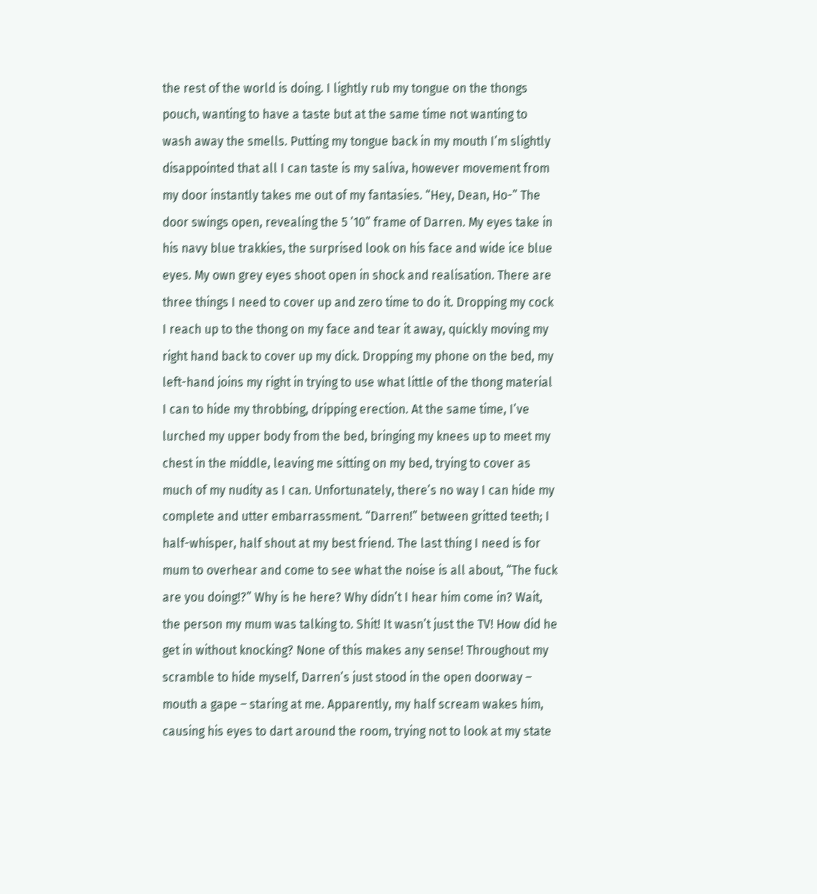the rest of the world is doing. I lightly rub my tongue on the thongs pouch, wanting to have a taste but at the same time not wanting to wash away the smells. Putting my tongue back in my mouth I’m slightly disappointed that all I can taste is my saliva, however movement from my door instantly takes me out of my fantasies. “Hey, Dean, Ho-” The door swings open, revealing the 5 ’10” frame of Darren. My eyes take in his navy blue trakkies, the surprised look on his face and wide ice blue eyes. My own grey eyes shoot open in shock and realisation. There are three things I need to cover up and zero time to do it. Dropping my cock I reach up to the thong on my face and tear it away, quickly moving my right hand back to cover up my dick. Dropping my phone on the bed, my left-hand joins my right in trying to use what little of the thong material I can to hide my throbbing, dripping erection. At the same time, I’ve lurched my upper body from the bed, bringing my knees up to meet my chest in the middle, leaving me sitting on my bed, trying to cover as much of my nudity as I can. Unfortunately, there’s no way I can hide my complete and utter embarrassment. “Darren!” between gritted teeth; I half-whisper, half shout at my best friend. The last thing I need is for mum to overhear and come to see what the noise is all about, “The fuck are you doing!?” Why is he here? Why didn’t I hear him come in? Wait, the person my mum was talking to. Shit! It wasn’t just the TV! How did he get in without knocking? None of this makes any sense! Throughout my scramble to hide myself, Darren’s just stood in the open doorway – mouth a gape – staring at me. Apparently, my half scream wakes him, causing his eyes to dart around the room, trying not to look at my state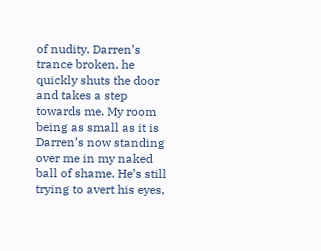of nudity. Darren’s trance broken, he quickly shuts the door and takes a step towards me. My room being as small as it is Darren’s now standing over me in my naked ball of shame. He’s still trying to avert his eyes,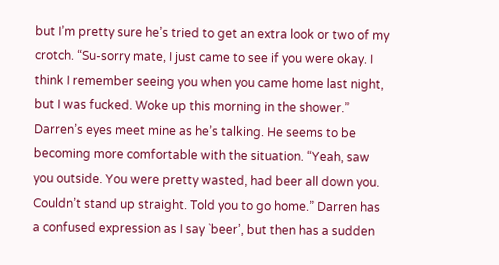but I’m pretty sure he’s tried to get an extra look or two of my crotch. “Su-sorry mate, I just came to see if you were okay. I think I remember seeing you when you came home last night, but I was fucked. Woke up this morning in the shower.” Darren’s eyes meet mine as he’s talking. He seems to be becoming more comfortable with the situation. “Yeah, saw you outside. You were pretty wasted, had beer all down you. Couldn’t stand up straight. Told you to go home.” Darren has a confused expression as I say `beer’, but then has a sudden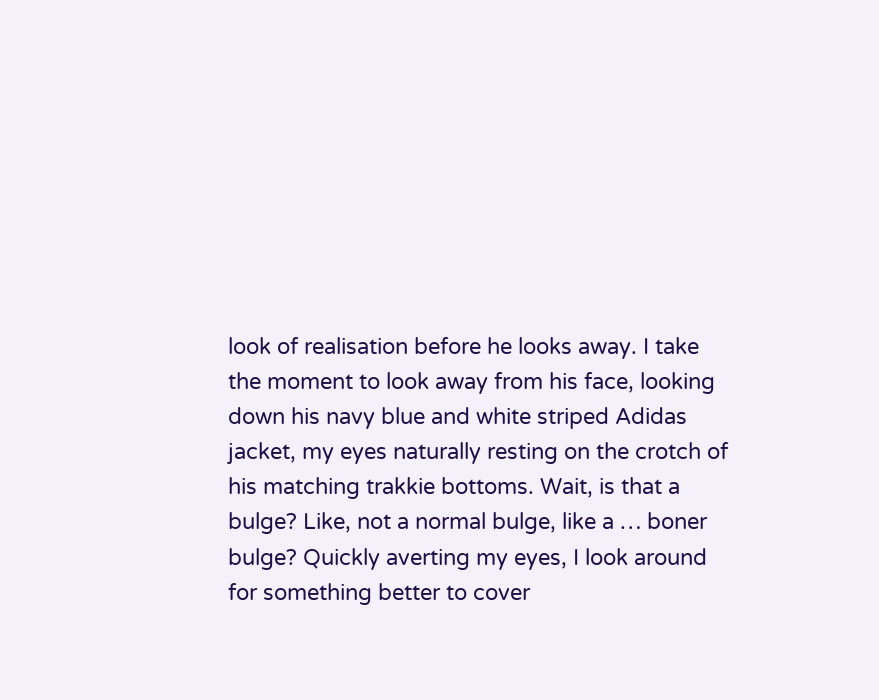look of realisation before he looks away. I take the moment to look away from his face, looking down his navy blue and white striped Adidas jacket, my eyes naturally resting on the crotch of his matching trakkie bottoms. Wait, is that a bulge? Like, not a normal bulge, like a … boner bulge? Quickly averting my eyes, I look around for something better to cover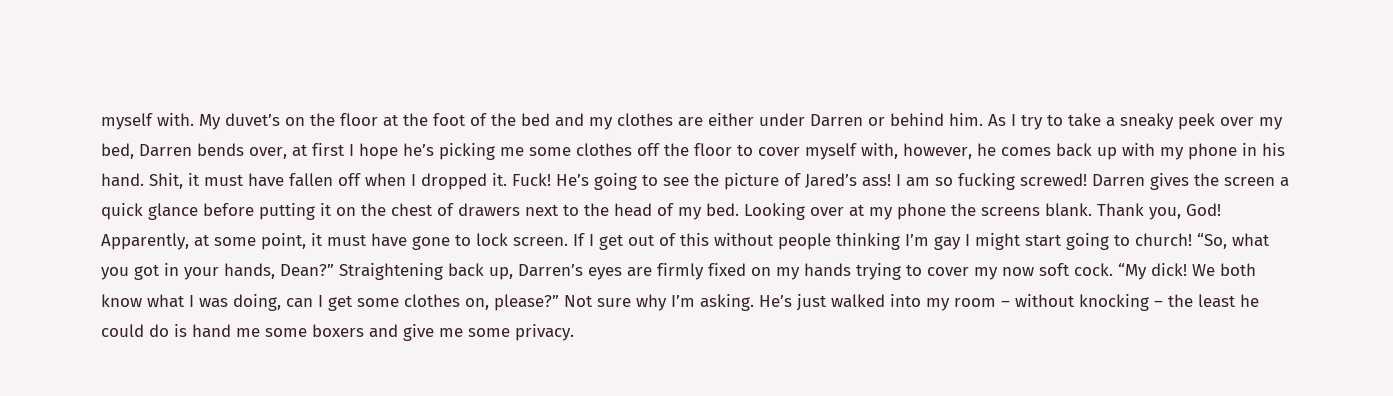myself with. My duvet’s on the floor at the foot of the bed and my clothes are either under Darren or behind him. As I try to take a sneaky peek over my bed, Darren bends over, at first I hope he’s picking me some clothes off the floor to cover myself with, however, he comes back up with my phone in his hand. Shit, it must have fallen off when I dropped it. Fuck! He’s going to see the picture of Jared’s ass! I am so fucking screwed! Darren gives the screen a quick glance before putting it on the chest of drawers next to the head of my bed. Looking over at my phone the screens blank. Thank you, God! Apparently, at some point, it must have gone to lock screen. If I get out of this without people thinking I’m gay I might start going to church! “So, what you got in your hands, Dean?” Straightening back up, Darren’s eyes are firmly fixed on my hands trying to cover my now soft cock. “My dick! We both know what I was doing, can I get some clothes on, please?” Not sure why I’m asking. He’s just walked into my room – without knocking – the least he could do is hand me some boxers and give me some privacy.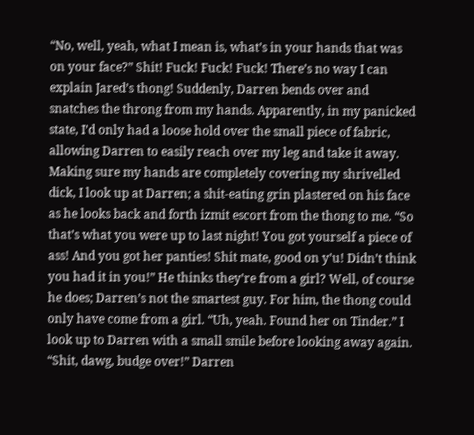“No, well, yeah, what I mean is, what’s in your hands that was on your face?” Shit! Fuck! Fuck! Fuck! There’s no way I can explain Jared’s thong! Suddenly, Darren bends over and snatches the throng from my hands. Apparently, in my panicked state, I’d only had a loose hold over the small piece of fabric, allowing Darren to easily reach over my leg and take it away. Making sure my hands are completely covering my shrivelled dick, I look up at Darren; a shit-eating grin plastered on his face as he looks back and forth izmit escort from the thong to me. “So that’s what you were up to last night! You got yourself a piece of ass! And you got her panties! Shit mate, good on y’u! Didn’t think you had it in you!” He thinks they’re from a girl? Well, of course he does; Darren’s not the smartest guy. For him, the thong could only have come from a girl. “Uh, yeah. Found her on Tinder.” I look up to Darren with a small smile before looking away again. “Shit, dawg, budge over!” Darren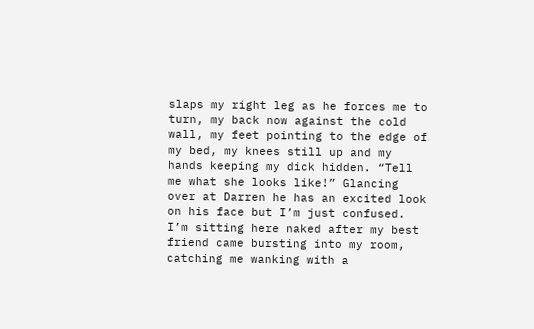slaps my right leg as he forces me to turn, my back now against the cold wall, my feet pointing to the edge of my bed, my knees still up and my hands keeping my dick hidden. “Tell me what she looks like!” Glancing over at Darren he has an excited look on his face but I’m just confused. I’m sitting here naked after my best friend came bursting into my room, catching me wanking with a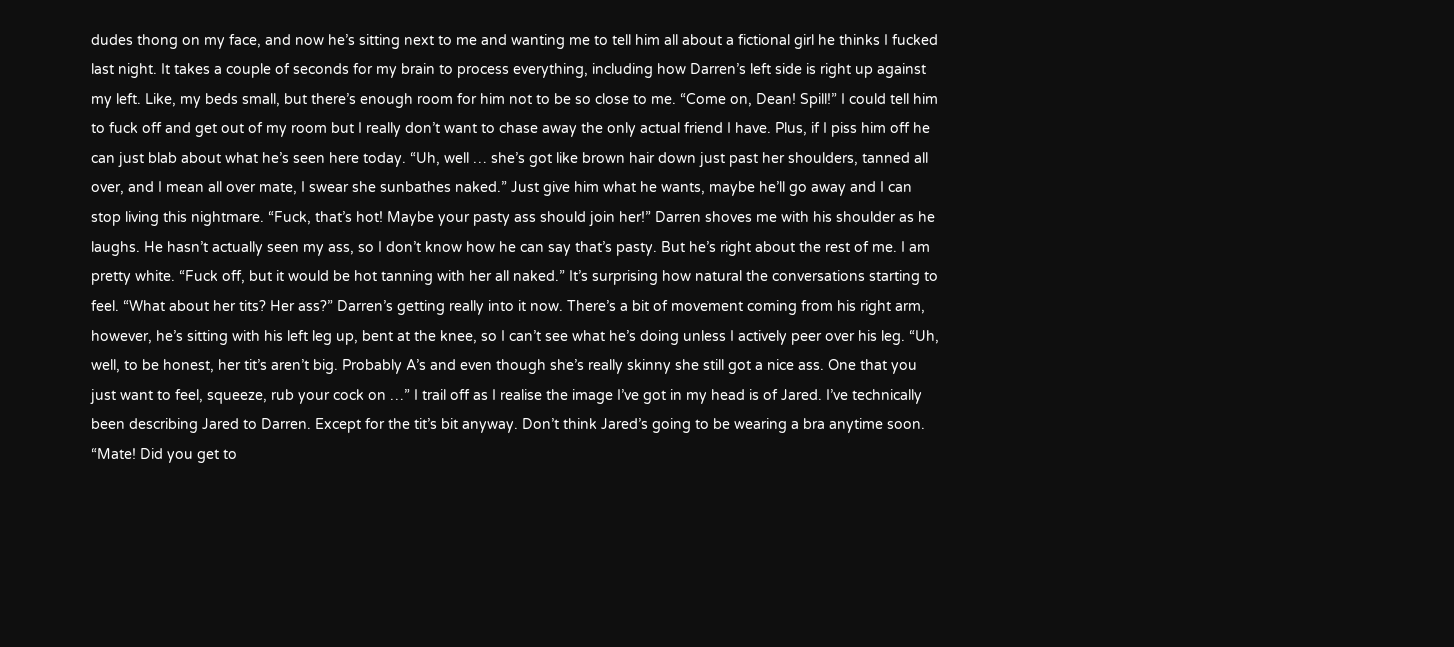dudes thong on my face, and now he’s sitting next to me and wanting me to tell him all about a fictional girl he thinks I fucked last night. It takes a couple of seconds for my brain to process everything, including how Darren’s left side is right up against my left. Like, my beds small, but there’s enough room for him not to be so close to me. “Come on, Dean! Spill!” I could tell him to fuck off and get out of my room but I really don’t want to chase away the only actual friend I have. Plus, if I piss him off he can just blab about what he’s seen here today. “Uh, well … she’s got like brown hair down just past her shoulders, tanned all over, and I mean all over mate, I swear she sunbathes naked.” Just give him what he wants, maybe he’ll go away and I can stop living this nightmare. “Fuck, that’s hot! Maybe your pasty ass should join her!” Darren shoves me with his shoulder as he laughs. He hasn’t actually seen my ass, so I don’t know how he can say that’s pasty. But he’s right about the rest of me. I am pretty white. “Fuck off, but it would be hot tanning with her all naked.” It’s surprising how natural the conversations starting to feel. “What about her tits? Her ass?” Darren’s getting really into it now. There’s a bit of movement coming from his right arm, however, he’s sitting with his left leg up, bent at the knee, so I can’t see what he’s doing unless I actively peer over his leg. “Uh, well, to be honest, her tit’s aren’t big. Probably A’s and even though she’s really skinny she still got a nice ass. One that you just want to feel, squeeze, rub your cock on …” I trail off as I realise the image I’ve got in my head is of Jared. I’ve technically been describing Jared to Darren. Except for the tit’s bit anyway. Don’t think Jared’s going to be wearing a bra anytime soon. “Mate! Did you get to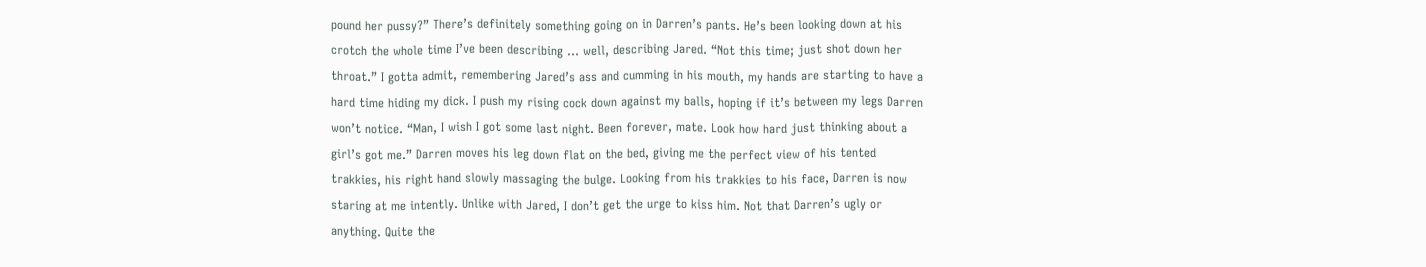pound her pussy?” There’s definitely something going on in Darren’s pants. He’s been looking down at his crotch the whole time I’ve been describing … well, describing Jared. “Not this time; just shot down her throat.” I gotta admit, remembering Jared’s ass and cumming in his mouth, my hands are starting to have a hard time hiding my dick. I push my rising cock down against my balls, hoping if it’s between my legs Darren won’t notice. “Man, I wish I got some last night. Been forever, mate. Look how hard just thinking about a girl’s got me.” Darren moves his leg down flat on the bed, giving me the perfect view of his tented trakkies, his right hand slowly massaging the bulge. Looking from his trakkies to his face, Darren is now staring at me intently. Unlike with Jared, I don’t get the urge to kiss him. Not that Darren’s ugly or anything. Quite the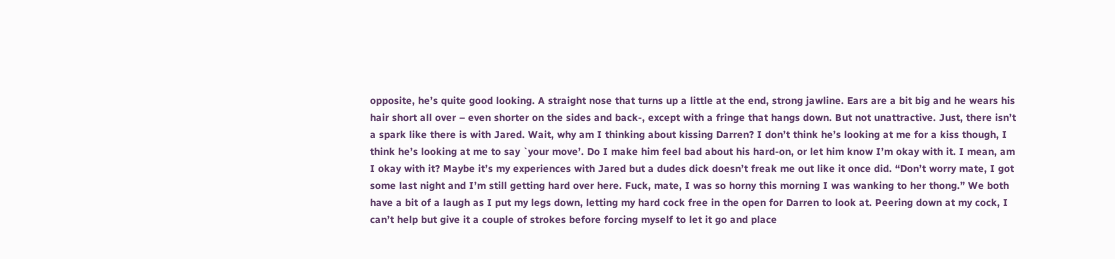opposite, he’s quite good looking. A straight nose that turns up a little at the end, strong jawline. Ears are a bit big and he wears his hair short all over – even shorter on the sides and back-, except with a fringe that hangs down. But not unattractive. Just, there isn’t a spark like there is with Jared. Wait, why am I thinking about kissing Darren? I don’t think he’s looking at me for a kiss though, I think he’s looking at me to say `your move’. Do I make him feel bad about his hard-on, or let him know I’m okay with it. I mean, am I okay with it? Maybe it’s my experiences with Jared but a dudes dick doesn’t freak me out like it once did. “Don’t worry mate, I got some last night and I’m still getting hard over here. Fuck, mate, I was so horny this morning I was wanking to her thong.” We both have a bit of a laugh as I put my legs down, letting my hard cock free in the open for Darren to look at. Peering down at my cock, I can’t help but give it a couple of strokes before forcing myself to let it go and place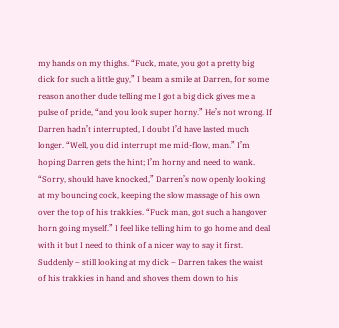my hands on my thighs. “Fuck, mate, you got a pretty big dick for such a little guy,” I beam a smile at Darren, for some reason another dude telling me I got a big dick gives me a pulse of pride, “and you look super horny.” He’s not wrong. If Darren hadn’t interrupted, I doubt I’d have lasted much longer. “Well, you did interrupt me mid-flow, man.” I’m hoping Darren gets the hint; I’m horny and need to wank. “Sorry, should have knocked,” Darren’s now openly looking at my bouncing cock, keeping the slow massage of his own over the top of his trakkies. “Fuck man, got such a hangover horn going myself.” I feel like telling him to go home and deal with it but I need to think of a nicer way to say it first. Suddenly – still looking at my dick – Darren takes the waist of his trakkies in hand and shoves them down to his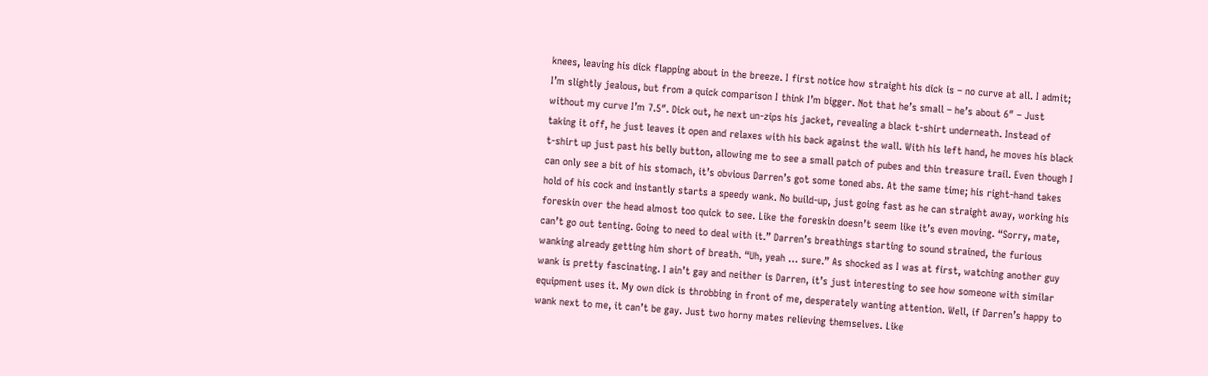knees, leaving his dick flapping about in the breeze. I first notice how straight his dick is – no curve at all. I admit; I’m slightly jealous, but from a quick comparison I think I’m bigger. Not that he’s small – he’s about 6″ – Just without my curve I’m 7.5″. Dick out, he next un-zips his jacket, revealing a black t-shirt underneath. Instead of taking it off, he just leaves it open and relaxes with his back against the wall. With his left hand, he moves his black t-shirt up just past his belly button, allowing me to see a small patch of pubes and thin treasure trail. Even though I can only see a bit of his stomach, it’s obvious Darren’s got some toned abs. At the same time; his right-hand takes hold of his cock and instantly starts a speedy wank. No build-up, just going fast as he can straight away, working his foreskin over the head almost too quick to see. Like the foreskin doesn’t seem like it’s even moving. “Sorry, mate, can’t go out tenting. Going to need to deal with it.” Darren’s breathings starting to sound strained, the furious wanking already getting him short of breath. “Uh, yeah … sure.” As shocked as I was at first, watching another guy wank is pretty fascinating. I ain’t gay and neither is Darren, it’s just interesting to see how someone with similar equipment uses it. My own dick is throbbing in front of me, desperately wanting attention. Well, if Darren’s happy to wank next to me, it can’t be gay. Just two horny mates relieving themselves. Like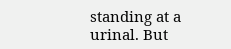standing at a urinal. But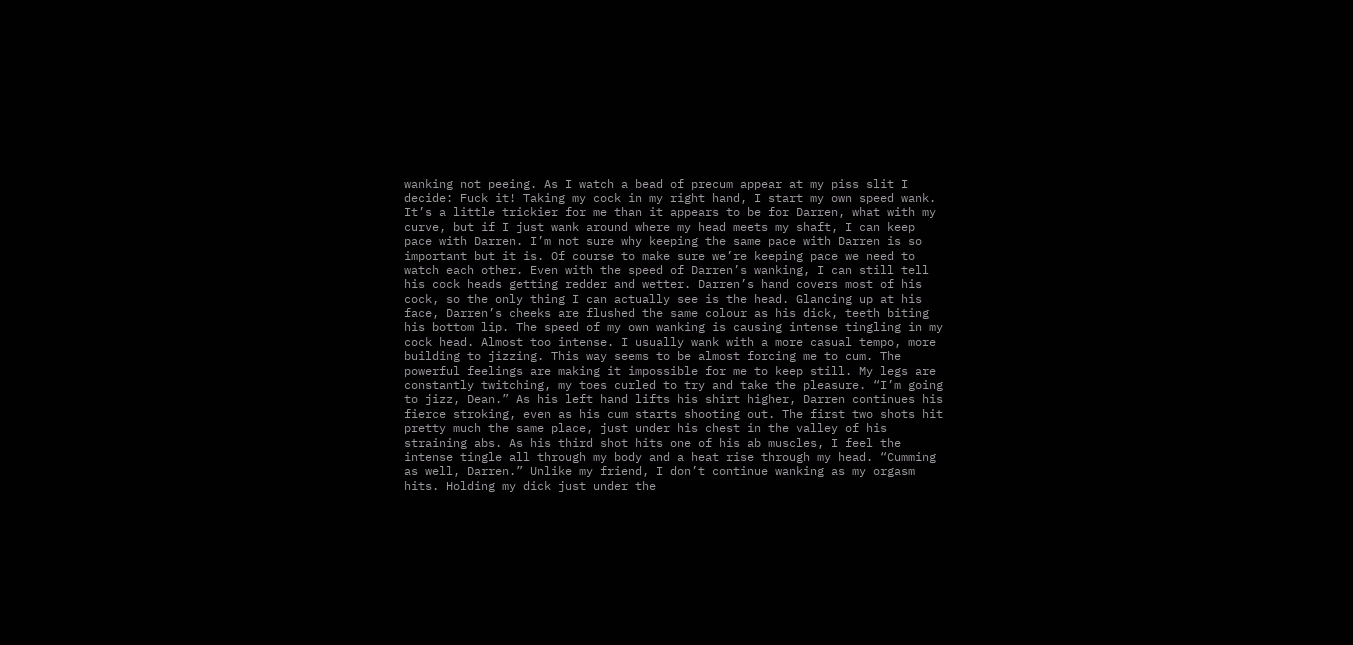wanking not peeing. As I watch a bead of precum appear at my piss slit I decide: Fuck it! Taking my cock in my right hand, I start my own speed wank. It’s a little trickier for me than it appears to be for Darren, what with my curve, but if I just wank around where my head meets my shaft, I can keep pace with Darren. I’m not sure why keeping the same pace with Darren is so important but it is. Of course to make sure we’re keeping pace we need to watch each other. Even with the speed of Darren’s wanking, I can still tell his cock heads getting redder and wetter. Darren’s hand covers most of his cock, so the only thing I can actually see is the head. Glancing up at his face, Darren’s cheeks are flushed the same colour as his dick, teeth biting his bottom lip. The speed of my own wanking is causing intense tingling in my cock head. Almost too intense. I usually wank with a more casual tempo, more building to jizzing. This way seems to be almost forcing me to cum. The powerful feelings are making it impossible for me to keep still. My legs are constantly twitching, my toes curled to try and take the pleasure. “I’m going to jizz, Dean.” As his left hand lifts his shirt higher, Darren continues his fierce stroking, even as his cum starts shooting out. The first two shots hit pretty much the same place, just under his chest in the valley of his straining abs. As his third shot hits one of his ab muscles, I feel the intense tingle all through my body and a heat rise through my head. “Cumming as well, Darren.” Unlike my friend, I don’t continue wanking as my orgasm hits. Holding my dick just under the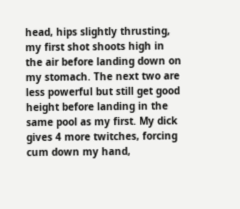head, hips slightly thrusting, my first shot shoots high in the air before landing down on my stomach. The next two are less powerful but still get good height before landing in the same pool as my first. My dick gives 4 more twitches, forcing cum down my hand,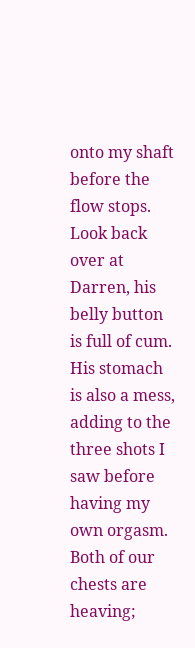onto my shaft before the flow stops. Look back over at Darren, his belly button is full of cum. His stomach is also a mess, adding to the three shots I saw before having my own orgasm. Both of our chests are heaving;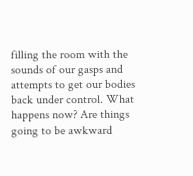filling the room with the sounds of our gasps and attempts to get our bodies back under control. What happens now? Are things going to be awkward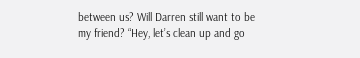between us? Will Darren still want to be my friend? “Hey, let’s clean up and go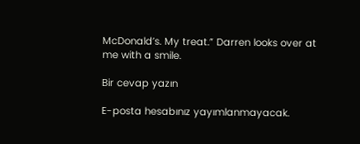McDonald’s. My treat.” Darren looks over at me with a smile.

Bir cevap yazın

E-posta hesabınız yayımlanmayacak.